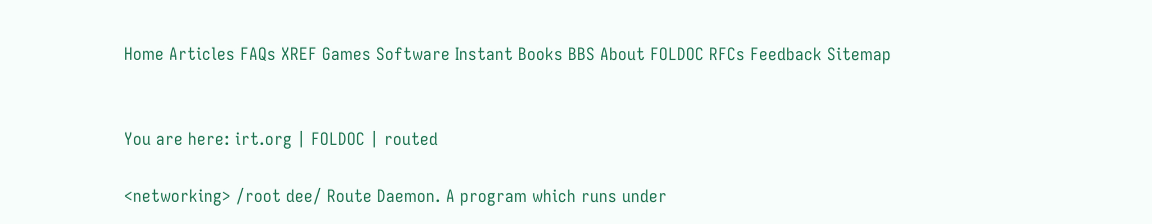Home Articles FAQs XREF Games Software Instant Books BBS About FOLDOC RFCs Feedback Sitemap


You are here: irt.org | FOLDOC | routed

<networking> /root dee/ Route Daemon. A program which runs under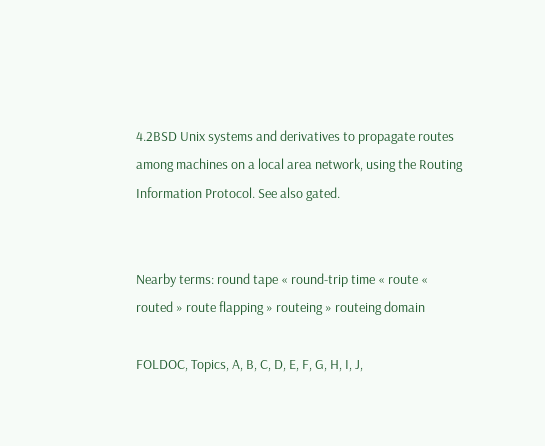4.2BSD Unix systems and derivatives to propagate routes among machines on a local area network, using the Routing Information Protocol. See also gated.


Nearby terms: round tape « round-trip time « route « routed » route flapping » routeing » routeing domain

FOLDOC, Topics, A, B, C, D, E, F, G, H, I, J,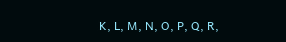K, L, M, N, O, P, Q, R,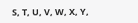S, T, U, V, W, X, Y,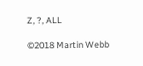Z, ?, ALL

©2018 Martin Webb